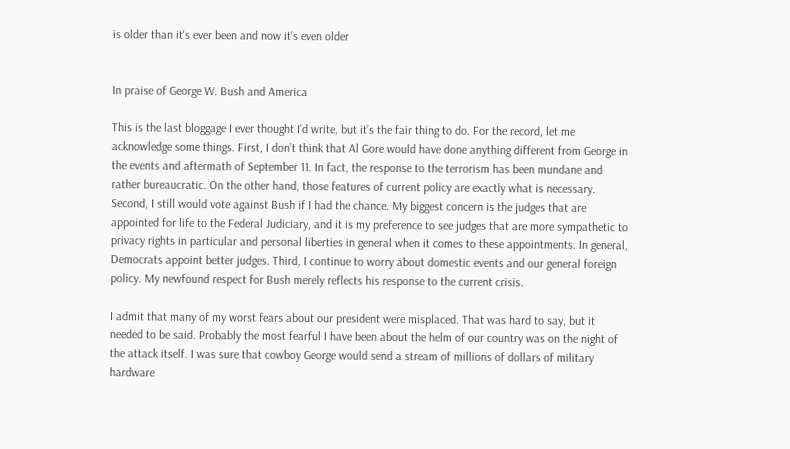is older than it's ever been and now it's even older


In praise of George W. Bush and America

This is the last bloggage I ever thought I’d write, but it’s the fair thing to do. For the record, let me acknowledge some things. First, I don’t think that Al Gore would have done anything different from George in the events and aftermath of September 11. In fact, the response to the terrorism has been mundane and rather bureaucratic. On the other hand, those features of current policy are exactly what is necessary. Second, I still would vote against Bush if I had the chance. My biggest concern is the judges that are appointed for life to the Federal Judiciary, and it is my preference to see judges that are more sympathetic to privacy rights in particular and personal liberties in general when it comes to these appointments. In general, Democrats appoint better judges. Third, I continue to worry about domestic events and our general foreign policy. My newfound respect for Bush merely reflects his response to the current crisis.

I admit that many of my worst fears about our president were misplaced. That was hard to say, but it needed to be said. Probably the most fearful I have been about the helm of our country was on the night of the attack itself. I was sure that cowboy George would send a stream of millions of dollars of military hardware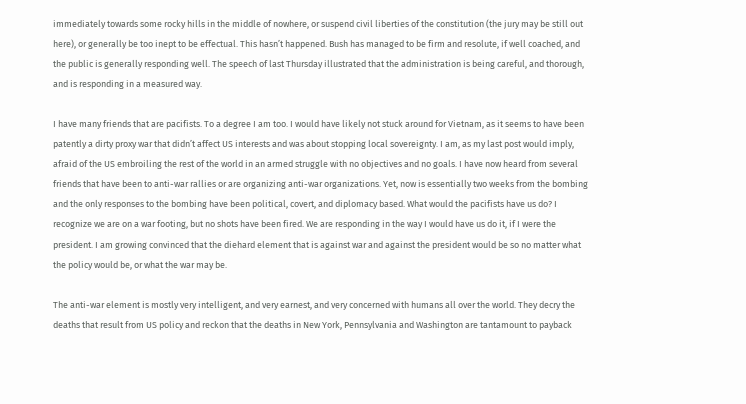immediately towards some rocky hills in the middle of nowhere, or suspend civil liberties of the constitution (the jury may be still out here), or generally be too inept to be effectual. This hasn’t happened. Bush has managed to be firm and resolute, if well coached, and the public is generally responding well. The speech of last Thursday illustrated that the administration is being careful, and thorough, and is responding in a measured way.

I have many friends that are pacifists. To a degree I am too. I would have likely not stuck around for Vietnam, as it seems to have been patently a dirty proxy war that didn’t affect US interests and was about stopping local sovereignty. I am, as my last post would imply, afraid of the US embroiling the rest of the world in an armed struggle with no objectives and no goals. I have now heard from several friends that have been to anti-war rallies or are organizing anti-war organizations. Yet, now is essentially two weeks from the bombing and the only responses to the bombing have been political, covert, and diplomacy based. What would the pacifists have us do? I recognize we are on a war footing, but no shots have been fired. We are responding in the way I would have us do it, if I were the president. I am growing convinced that the diehard element that is against war and against the president would be so no matter what the policy would be, or what the war may be.

The anti-war element is mostly very intelligent, and very earnest, and very concerned with humans all over the world. They decry the deaths that result from US policy and reckon that the deaths in New York, Pennsylvania and Washington are tantamount to payback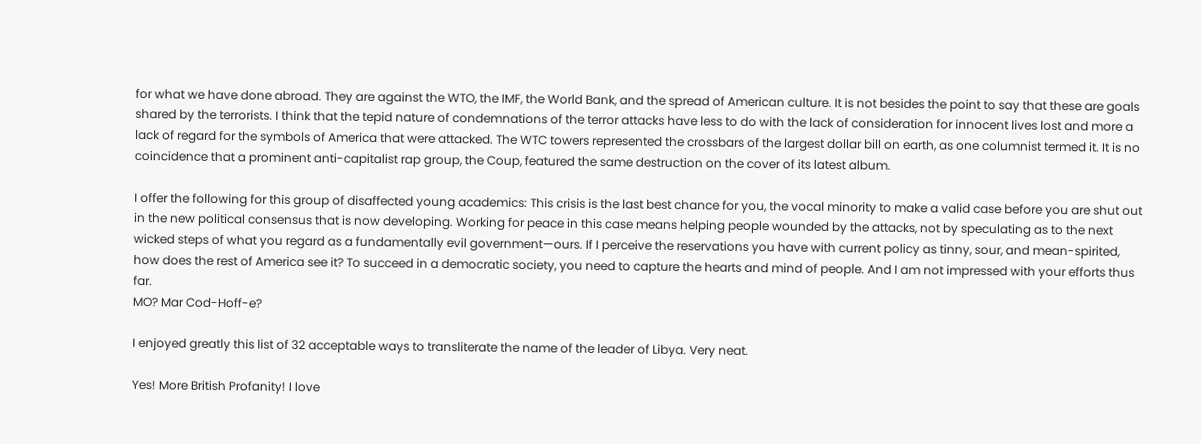for what we have done abroad. They are against the WTO, the IMF, the World Bank, and the spread of American culture. It is not besides the point to say that these are goals shared by the terrorists. I think that the tepid nature of condemnations of the terror attacks have less to do with the lack of consideration for innocent lives lost and more a lack of regard for the symbols of America that were attacked. The WTC towers represented the crossbars of the largest dollar bill on earth, as one columnist termed it. It is no coincidence that a prominent anti-capitalist rap group, the Coup, featured the same destruction on the cover of its latest album.

I offer the following for this group of disaffected young academics: This crisis is the last best chance for you, the vocal minority to make a valid case before you are shut out in the new political consensus that is now developing. Working for peace in this case means helping people wounded by the attacks, not by speculating as to the next wicked steps of what you regard as a fundamentally evil government—ours. If I perceive the reservations you have with current policy as tinny, sour, and mean-spirited, how does the rest of America see it? To succeed in a democratic society, you need to capture the hearts and mind of people. And I am not impressed with your efforts thus far.
MO? Mar Cod-Hoff-e?

I enjoyed greatly this list of 32 acceptable ways to transliterate the name of the leader of Libya. Very neat.

Yes! More British Profanity! I love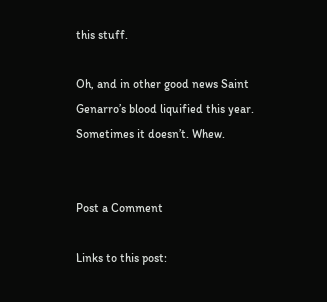this stuff.

Oh, and in other good news Saint Genarro’s blood liquified this year. Sometimes it doesn’t. Whew.


Post a Comment

Links to this post: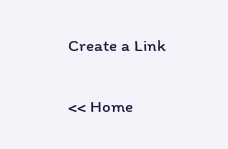Create a Link

<< Home